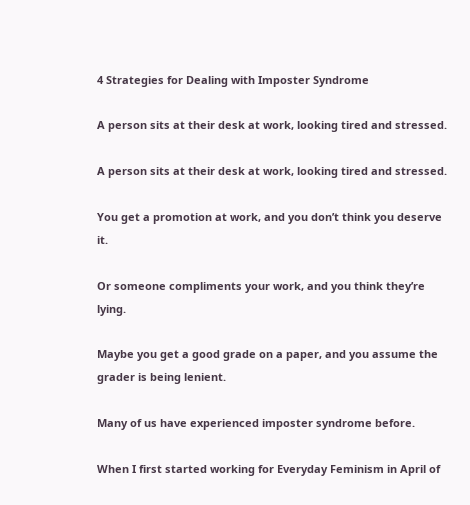4 Strategies for Dealing with Imposter Syndrome

A person sits at their desk at work, looking tired and stressed.

A person sits at their desk at work, looking tired and stressed.

You get a promotion at work, and you don’t think you deserve it.

Or someone compliments your work, and you think they’re lying.

Maybe you get a good grade on a paper, and you assume the grader is being lenient.

Many of us have experienced imposter syndrome before.

When I first started working for Everyday Feminism in April of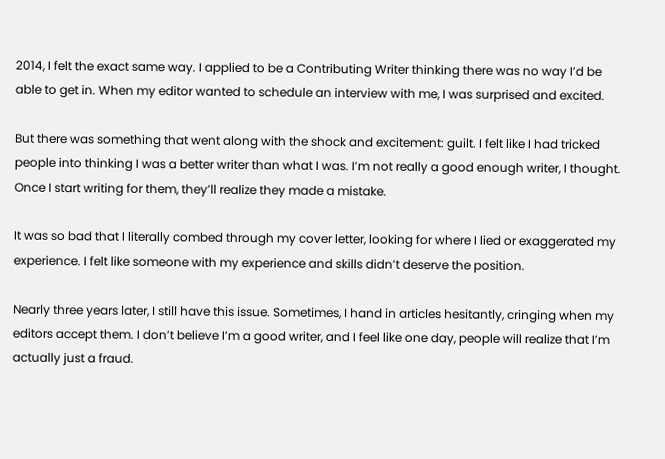2014, I felt the exact same way. I applied to be a Contributing Writer thinking there was no way I’d be able to get in. When my editor wanted to schedule an interview with me, I was surprised and excited.

But there was something that went along with the shock and excitement: guilt. I felt like I had tricked people into thinking I was a better writer than what I was. I’m not really a good enough writer, I thought. Once I start writing for them, they’ll realize they made a mistake.

It was so bad that I literally combed through my cover letter, looking for where I lied or exaggerated my experience. I felt like someone with my experience and skills didn’t deserve the position.

Nearly three years later, I still have this issue. Sometimes, I hand in articles hesitantly, cringing when my editors accept them. I don’t believe I’m a good writer, and I feel like one day, people will realize that I’m actually just a fraud.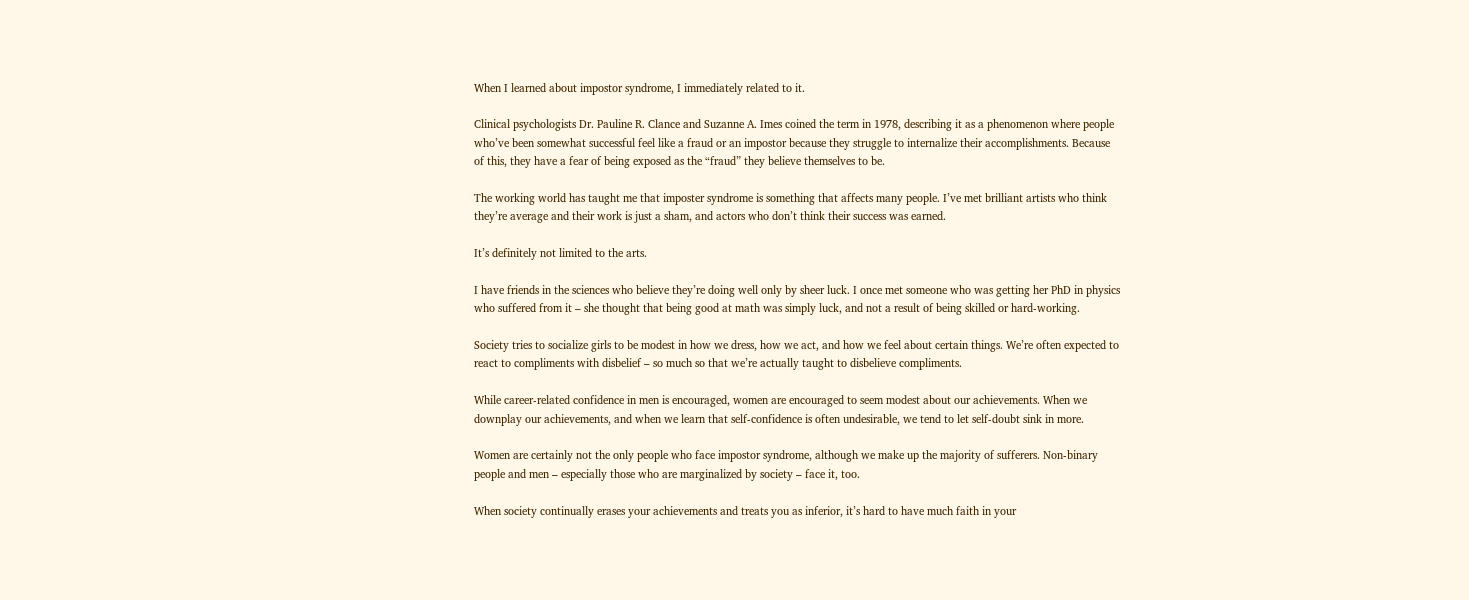When I learned about impostor syndrome, I immediately related to it.

Clinical psychologists Dr. Pauline R. Clance and Suzanne A. Imes coined the term in 1978, describing it as a phenomenon where people who’ve been somewhat successful feel like a fraud or an impostor because they struggle to internalize their accomplishments. Because of this, they have a fear of being exposed as the “fraud” they believe themselves to be.

The working world has taught me that imposter syndrome is something that affects many people. I’ve met brilliant artists who think they’re average and their work is just a sham, and actors who don’t think their success was earned.

It’s definitely not limited to the arts.

I have friends in the sciences who believe they’re doing well only by sheer luck. I once met someone who was getting her PhD in physics who suffered from it – she thought that being good at math was simply luck, and not a result of being skilled or hard-working.

Society tries to socialize girls to be modest in how we dress, how we act, and how we feel about certain things. We’re often expected to react to compliments with disbelief – so much so that we’re actually taught to disbelieve compliments.

While career-related confidence in men is encouraged, women are encouraged to seem modest about our achievements. When we downplay our achievements, and when we learn that self-confidence is often undesirable, we tend to let self-doubt sink in more.

Women are certainly not the only people who face impostor syndrome, although we make up the majority of sufferers. Non-binary people and men – especially those who are marginalized by society – face it, too.

When society continually erases your achievements and treats you as inferior, it’s hard to have much faith in your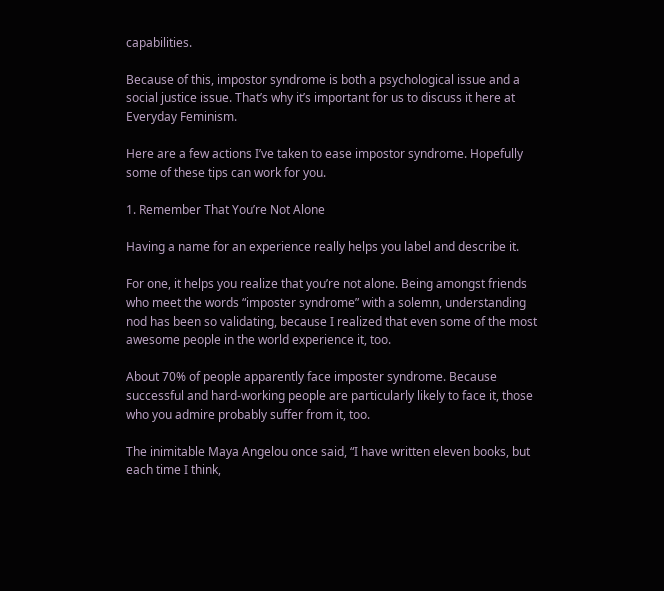capabilities.

Because of this, impostor syndrome is both a psychological issue and a social justice issue. That’s why it’s important for us to discuss it here at Everyday Feminism.

Here are a few actions I’ve taken to ease impostor syndrome. Hopefully some of these tips can work for you.

1. Remember That You’re Not Alone

Having a name for an experience really helps you label and describe it.

For one, it helps you realize that you’re not alone. Being amongst friends who meet the words “imposter syndrome” with a solemn, understanding nod has been so validating, because I realized that even some of the most awesome people in the world experience it, too.

About 70% of people apparently face imposter syndrome. Because successful and hard-working people are particularly likely to face it, those who you admire probably suffer from it, too.

The inimitable Maya Angelou once said, “I have written eleven books, but each time I think,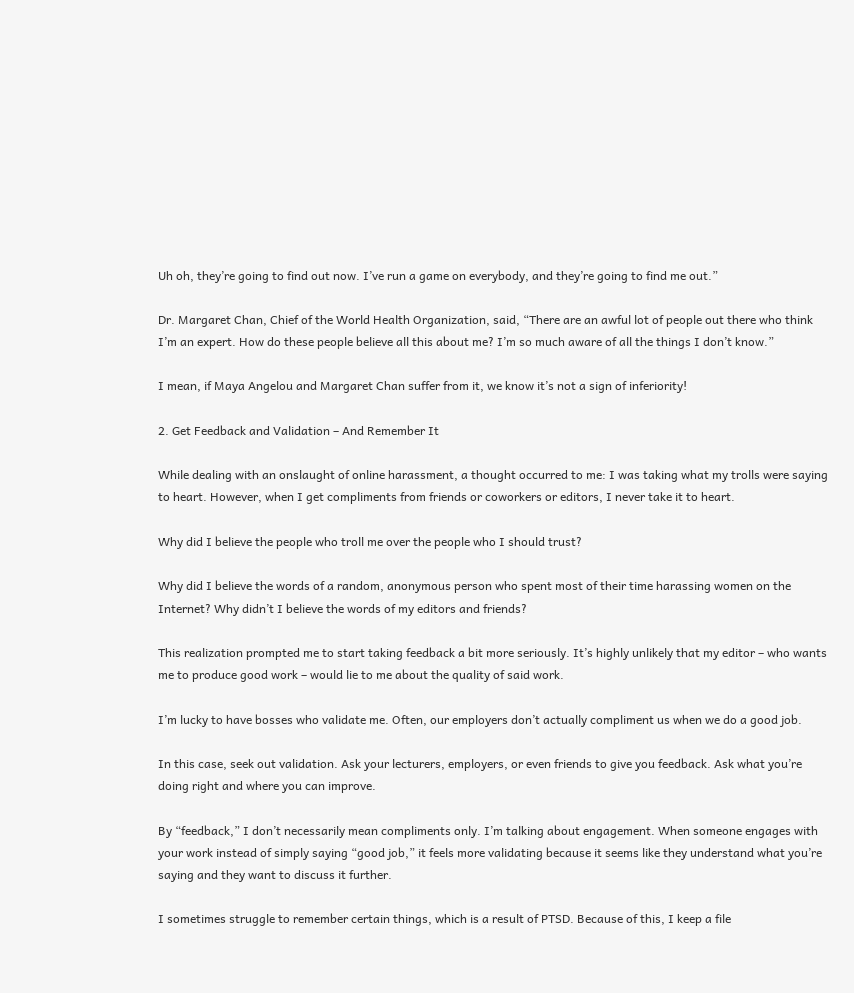Uh oh, they’re going to find out now. I’ve run a game on everybody, and they’re going to find me out.”

Dr. Margaret Chan, Chief of the World Health Organization, said, “There are an awful lot of people out there who think I’m an expert. How do these people believe all this about me? I’m so much aware of all the things I don’t know.”

I mean, if Maya Angelou and Margaret Chan suffer from it, we know it’s not a sign of inferiority!

2. Get Feedback and Validation – And Remember It

While dealing with an onslaught of online harassment, a thought occurred to me: I was taking what my trolls were saying to heart. However, when I get compliments from friends or coworkers or editors, I never take it to heart.

Why did I believe the people who troll me over the people who I should trust?

Why did I believe the words of a random, anonymous person who spent most of their time harassing women on the Internet? Why didn’t I believe the words of my editors and friends?

This realization prompted me to start taking feedback a bit more seriously. It’s highly unlikely that my editor – who wants me to produce good work – would lie to me about the quality of said work.

I’m lucky to have bosses who validate me. Often, our employers don’t actually compliment us when we do a good job.

In this case, seek out validation. Ask your lecturers, employers, or even friends to give you feedback. Ask what you’re doing right and where you can improve.

By “feedback,” I don’t necessarily mean compliments only. I’m talking about engagement. When someone engages with your work instead of simply saying “good job,” it feels more validating because it seems like they understand what you’re saying and they want to discuss it further.

I sometimes struggle to remember certain things, which is a result of PTSD. Because of this, I keep a file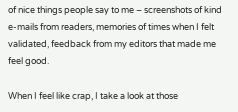of nice things people say to me – screenshots of kind e-mails from readers, memories of times when I felt validated, feedback from my editors that made me feel good.

When I feel like crap, I take a look at those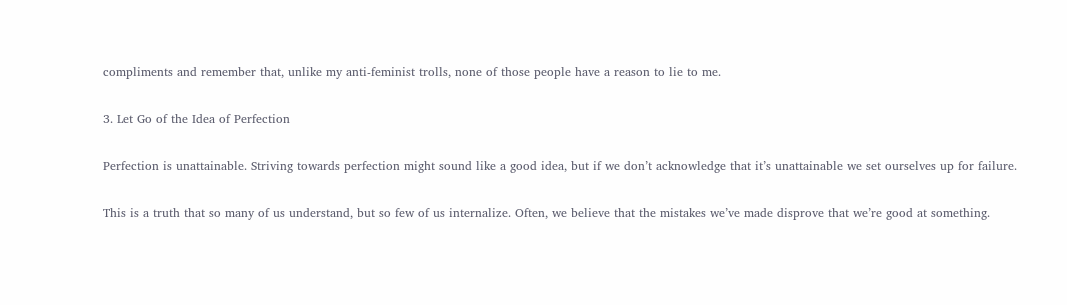compliments and remember that, unlike my anti-feminist trolls, none of those people have a reason to lie to me.

3. Let Go of the Idea of Perfection

Perfection is unattainable. Striving towards perfection might sound like a good idea, but if we don’t acknowledge that it’s unattainable we set ourselves up for failure.

This is a truth that so many of us understand, but so few of us internalize. Often, we believe that the mistakes we’ve made disprove that we’re good at something.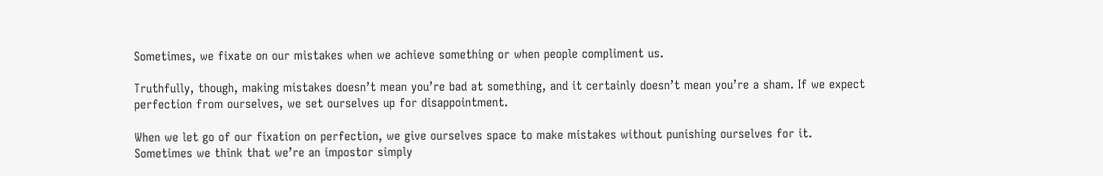Sometimes, we fixate on our mistakes when we achieve something or when people compliment us.

Truthfully, though, making mistakes doesn’t mean you’re bad at something, and it certainly doesn’t mean you’re a sham. If we expect perfection from ourselves, we set ourselves up for disappointment.

When we let go of our fixation on perfection, we give ourselves space to make mistakes without punishing ourselves for it. Sometimes we think that we’re an impostor simply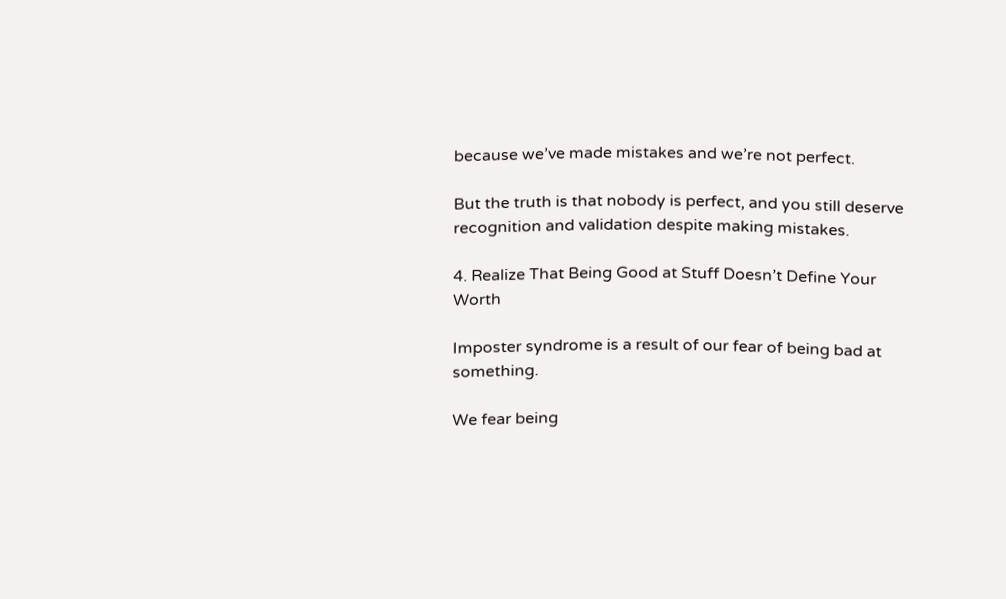because we’ve made mistakes and we’re not perfect.

But the truth is that nobody is perfect, and you still deserve recognition and validation despite making mistakes.

4. Realize That Being Good at Stuff Doesn’t Define Your Worth

Imposter syndrome is a result of our fear of being bad at something.

We fear being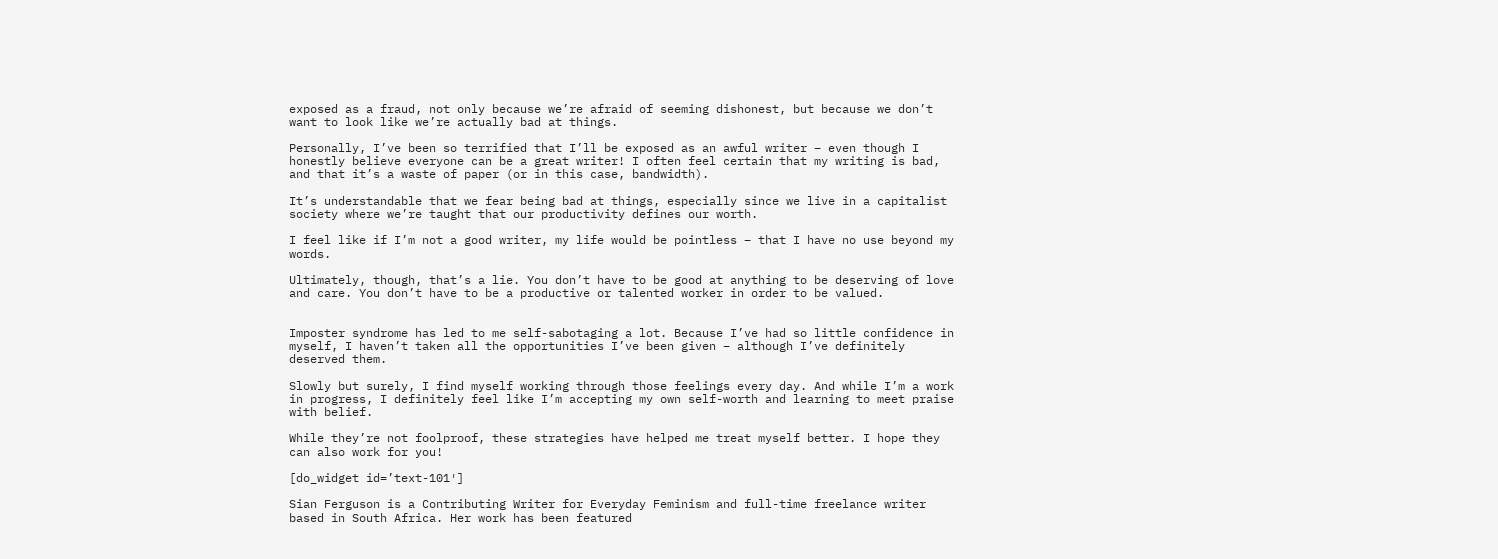exposed as a fraud, not only because we’re afraid of seeming dishonest, but because we don’t want to look like we’re actually bad at things.

Personally, I’ve been so terrified that I’ll be exposed as an awful writer – even though I honestly believe everyone can be a great writer! I often feel certain that my writing is bad, and that it’s a waste of paper (or in this case, bandwidth).

It’s understandable that we fear being bad at things, especially since we live in a capitalist society where we’re taught that our productivity defines our worth.

I feel like if I’m not a good writer, my life would be pointless – that I have no use beyond my words.

Ultimately, though, that’s a lie. You don’t have to be good at anything to be deserving of love and care. You don’t have to be a productive or talented worker in order to be valued.


Imposter syndrome has led to me self-sabotaging a lot. Because I’ve had so little confidence in myself, I haven’t taken all the opportunities I’ve been given – although I’ve definitely deserved them.

Slowly but surely, I find myself working through those feelings every day. And while I’m a work in progress, I definitely feel like I’m accepting my own self-worth and learning to meet praise with belief.

While they’re not foolproof, these strategies have helped me treat myself better. I hope they can also work for you!

[do_widget id=’text-101′]

Sian Ferguson is a Contributing Writer for Everyday Feminism and full-time freelance writer based in South Africa. Her work has been featured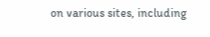on various sites, including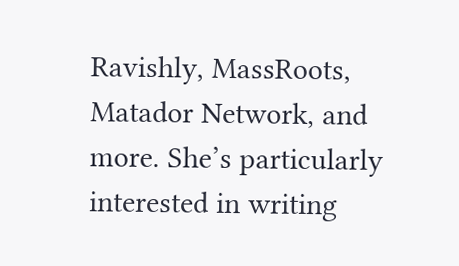Ravishly, MassRoots, Matador Network, and more. She’s particularly interested in writing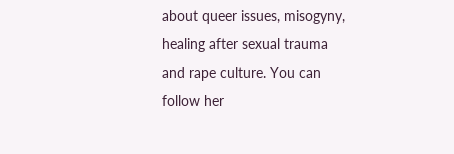about queer issues, misogyny, healing after sexual trauma and rape culture. You can follow her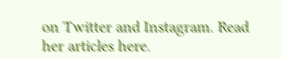on Twitter and Instagram. Read her articles here.